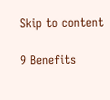Skip to content

9 Benefits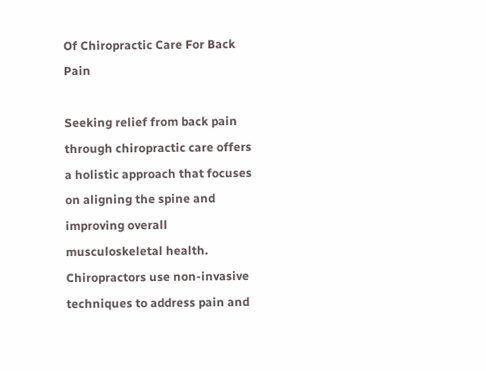Of Chiropractic Care For Back Pain

Seeking relief from back pain through chiropractic care offers a holistic approach that focuses on aligning the spine and improving overall musculoskeletal health. Chiropractors use non-invasive techniques to address pain and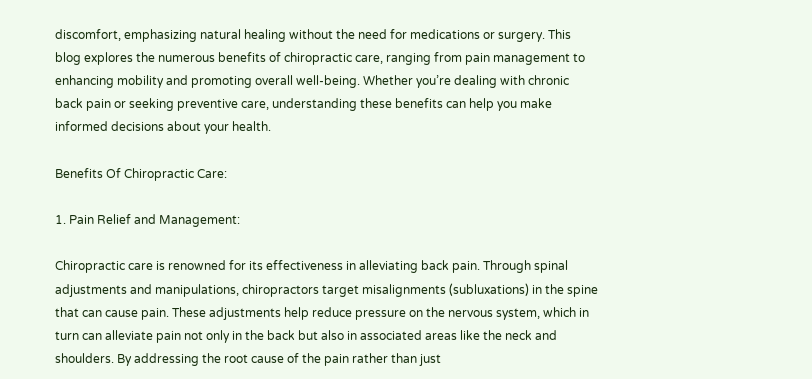discomfort, emphasizing natural healing without the need for medications or surgery. This blog explores the numerous benefits of chiropractic care, ranging from pain management to enhancing mobility and promoting overall well-being. Whether you’re dealing with chronic back pain or seeking preventive care, understanding these benefits can help you make informed decisions about your health.

Benefits Of Chiropractic Care:

1. Pain Relief and Management:

Chiropractic care is renowned for its effectiveness in alleviating back pain. Through spinal adjustments and manipulations, chiropractors target misalignments (subluxations) in the spine that can cause pain. These adjustments help reduce pressure on the nervous system, which in turn can alleviate pain not only in the back but also in associated areas like the neck and shoulders. By addressing the root cause of the pain rather than just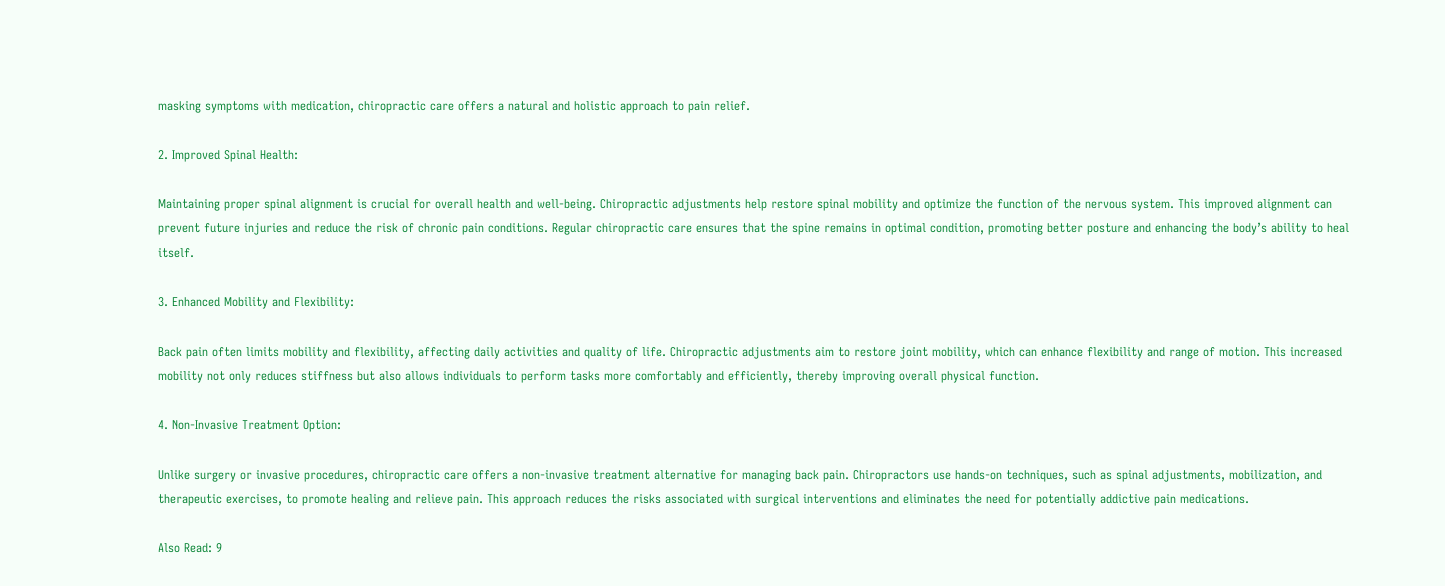masking symptoms with medication, chiropractic care offers a natural and holistic approach to pain relief.

2. Improved Spinal Health:

Maintaining proper spinal alignment is crucial for overall health and well-being. Chiropractic adjustments help restore spinal mobility and optimize the function of the nervous system. This improved alignment can prevent future injuries and reduce the risk of chronic pain conditions. Regular chiropractic care ensures that the spine remains in optimal condition, promoting better posture and enhancing the body’s ability to heal itself.

3. Enhanced Mobility and Flexibility:

Back pain often limits mobility and flexibility, affecting daily activities and quality of life. Chiropractic adjustments aim to restore joint mobility, which can enhance flexibility and range of motion. This increased mobility not only reduces stiffness but also allows individuals to perform tasks more comfortably and efficiently, thereby improving overall physical function.

4. Non-Invasive Treatment Option:

Unlike surgery or invasive procedures, chiropractic care offers a non-invasive treatment alternative for managing back pain. Chiropractors use hands-on techniques, such as spinal adjustments, mobilization, and therapeutic exercises, to promote healing and relieve pain. This approach reduces the risks associated with surgical interventions and eliminates the need for potentially addictive pain medications.

Also Read: 9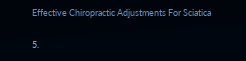Effective Chiropractic Adjustments For Sciatica

5.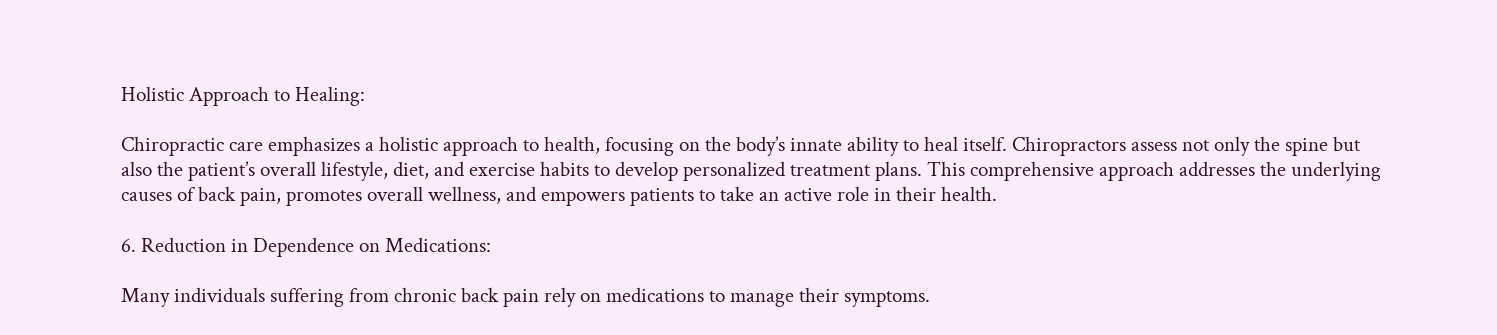Holistic Approach to Healing:

Chiropractic care emphasizes a holistic approach to health, focusing on the body’s innate ability to heal itself. Chiropractors assess not only the spine but also the patient’s overall lifestyle, diet, and exercise habits to develop personalized treatment plans. This comprehensive approach addresses the underlying causes of back pain, promotes overall wellness, and empowers patients to take an active role in their health.

6. Reduction in Dependence on Medications:

Many individuals suffering from chronic back pain rely on medications to manage their symptoms.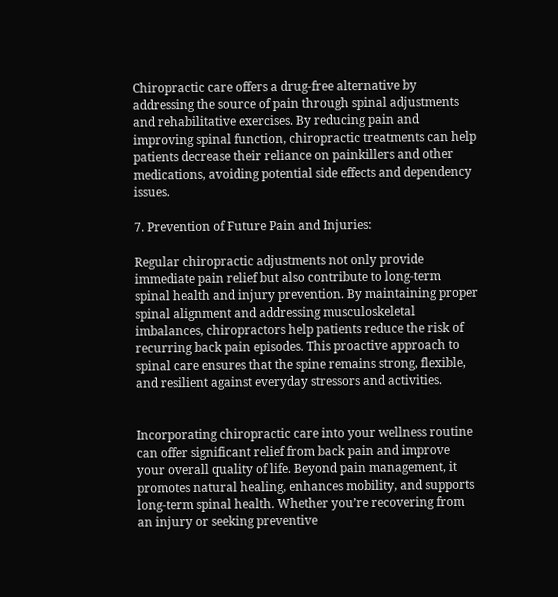Chiropractic care offers a drug-free alternative by addressing the source of pain through spinal adjustments and rehabilitative exercises. By reducing pain and improving spinal function, chiropractic treatments can help patients decrease their reliance on painkillers and other medications, avoiding potential side effects and dependency issues.

7. Prevention of Future Pain and Injuries:

Regular chiropractic adjustments not only provide immediate pain relief but also contribute to long-term spinal health and injury prevention. By maintaining proper spinal alignment and addressing musculoskeletal imbalances, chiropractors help patients reduce the risk of recurring back pain episodes. This proactive approach to spinal care ensures that the spine remains strong, flexible, and resilient against everyday stressors and activities.


Incorporating chiropractic care into your wellness routine can offer significant relief from back pain and improve your overall quality of life. Beyond pain management, it promotes natural healing, enhances mobility, and supports long-term spinal health. Whether you’re recovering from an injury or seeking preventive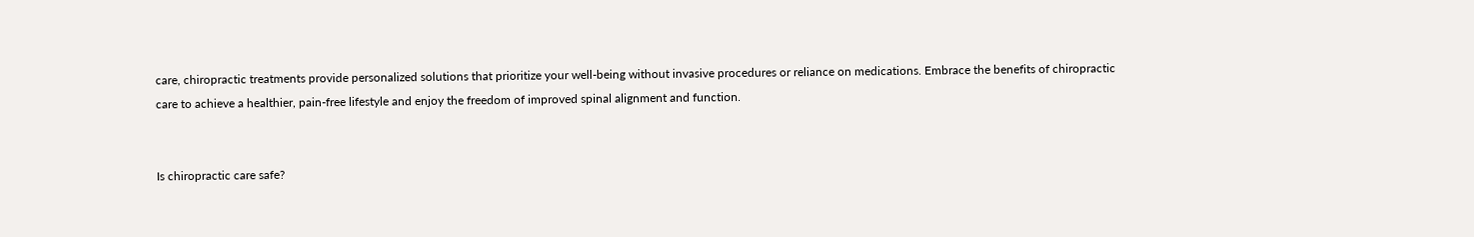care, chiropractic treatments provide personalized solutions that prioritize your well-being without invasive procedures or reliance on medications. Embrace the benefits of chiropractic care to achieve a healthier, pain-free lifestyle and enjoy the freedom of improved spinal alignment and function.


Is chiropractic care safe?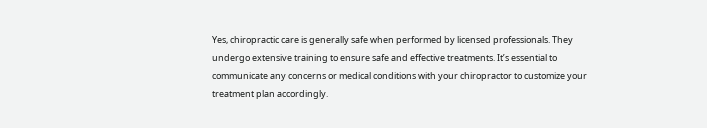Yes, chiropractic care is generally safe when performed by licensed professionals. They undergo extensive training to ensure safe and effective treatments. It’s essential to communicate any concerns or medical conditions with your chiropractor to customize your treatment plan accordingly.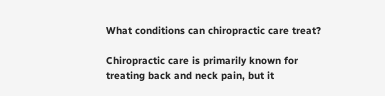What conditions can chiropractic care treat?

Chiropractic care is primarily known for treating back and neck pain, but it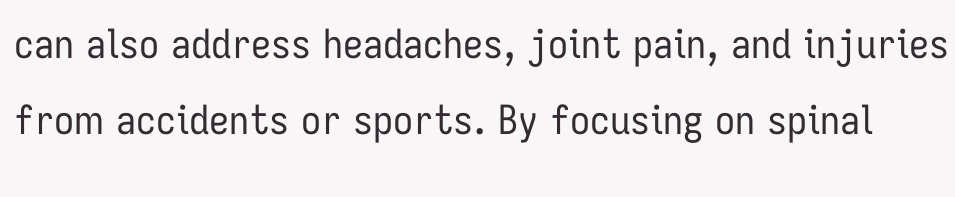can also address headaches, joint pain, and injuries from accidents or sports. By focusing on spinal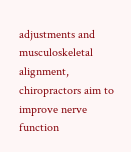adjustments and musculoskeletal alignment, chiropractors aim to improve nerve function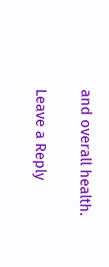and overall health.

Leave a Reply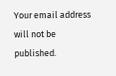Your email address will not be published.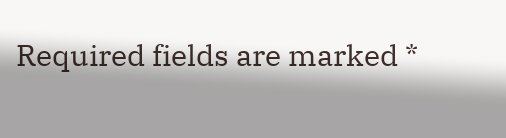Required fields are marked *